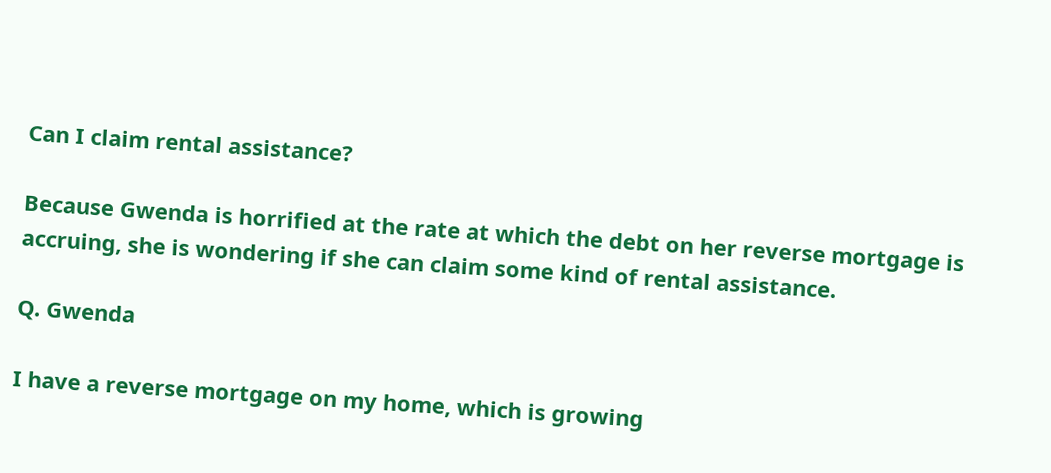Can I claim rental assistance?

Because Gwenda is horrified at the rate at which the debt on her reverse mortgage is accruing, she is wondering if she can claim some kind of rental assistance.

Q. Gwenda

I have a reverse mortgage on my home, which is growing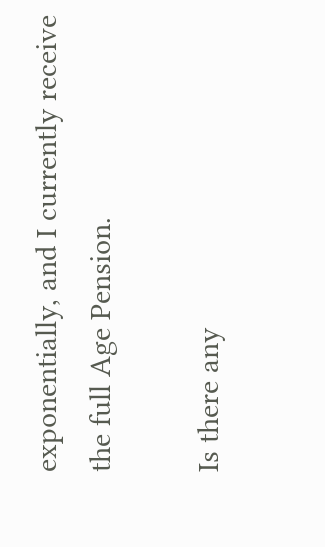exponentially, and I currently receive the full Age Pension.

Is there any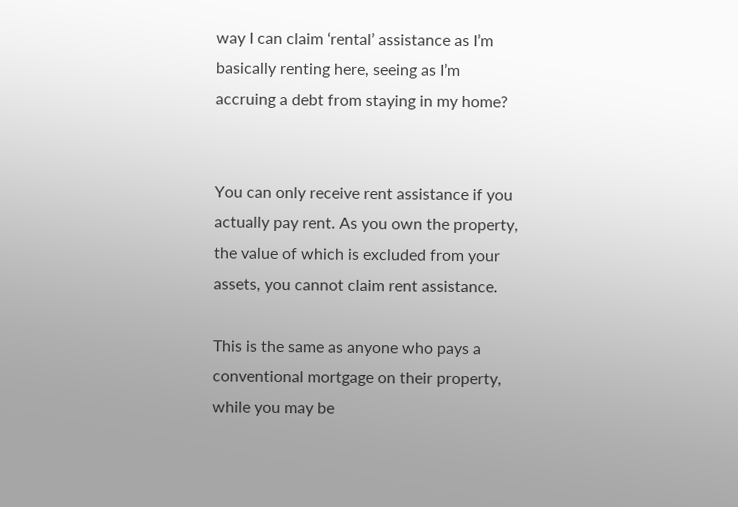way I can claim ‘rental’ assistance as I’m basically renting here, seeing as I’m accruing a debt from staying in my home?


You can only receive rent assistance if you actually pay rent. As you own the property, the value of which is excluded from your assets, you cannot claim rent assistance.

This is the same as anyone who pays a conventional mortgage on their property, while you may be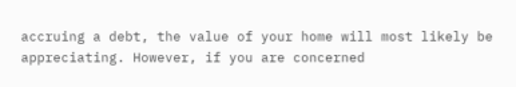accruing a debt, the value of your home will most likely be appreciating. However, if you are concerned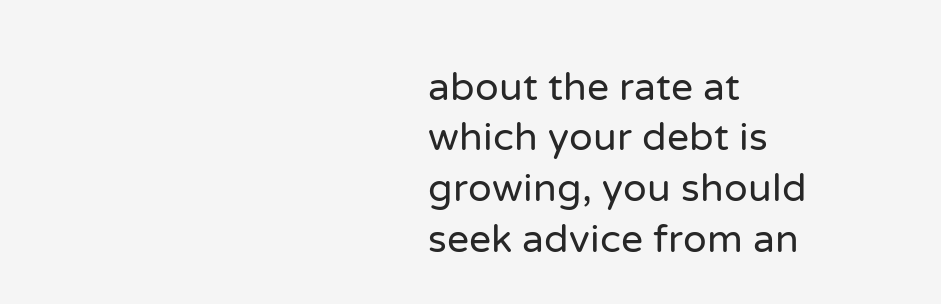about the rate at which your debt is growing, you should seek advice from an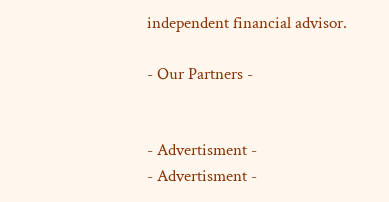independent financial advisor.

- Our Partners -


- Advertisment -
- Advertisment -